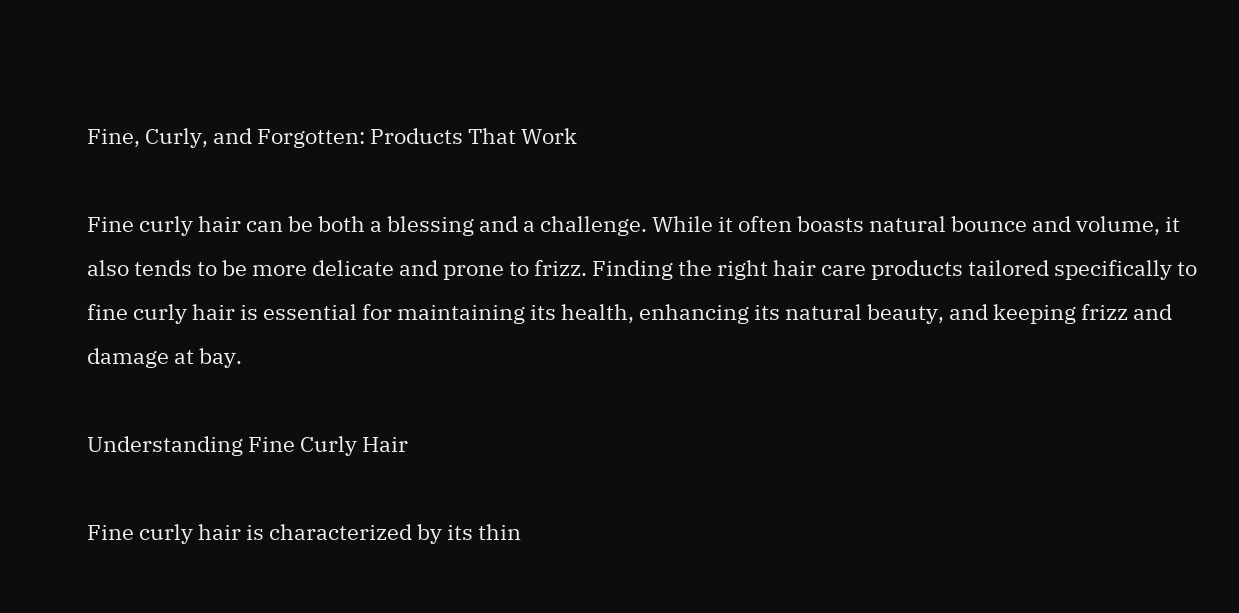Fine, Curly, and Forgotten: Products That Work

Fine curly hair can be both a blessing and a challenge. While it often boasts natural bounce and volume, it also tends to be more delicate and prone to frizz. Finding the right hair care products tailored specifically to fine curly hair is essential for maintaining its health, enhancing its natural beauty, and keeping frizz and damage at bay.

Understanding Fine Curly Hair

Fine curly hair is characterized by its thin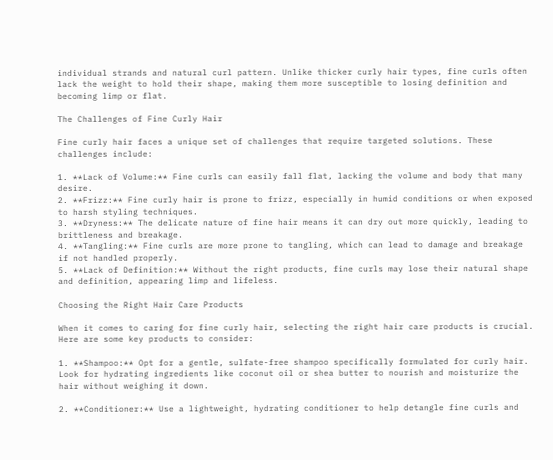individual strands and natural curl pattern. Unlike thicker curly hair types, fine curls often lack the weight to hold their shape, making them more susceptible to losing definition and becoming limp or flat.

The Challenges of Fine Curly Hair

Fine curly hair faces a unique set of challenges that require targeted solutions. These challenges include:

1. **Lack of Volume:** Fine curls can easily fall flat, lacking the volume and body that many desire.
2. **Frizz:** Fine curly hair is prone to frizz, especially in humid conditions or when exposed to harsh styling techniques.
3. **Dryness:** The delicate nature of fine hair means it can dry out more quickly, leading to brittleness and breakage.
4. **Tangling:** Fine curls are more prone to tangling, which can lead to damage and breakage if not handled properly.
5. **Lack of Definition:** Without the right products, fine curls may lose their natural shape and definition, appearing limp and lifeless.

Choosing the Right Hair Care Products

When it comes to caring for fine curly hair, selecting the right hair care products is crucial. Here are some key products to consider:

1. **Shampoo:** Opt for a gentle, sulfate-free shampoo specifically formulated for curly hair. Look for hydrating ingredients like coconut oil or shea butter to nourish and moisturize the hair without weighing it down.

2. **Conditioner:** Use a lightweight, hydrating conditioner to help detangle fine curls and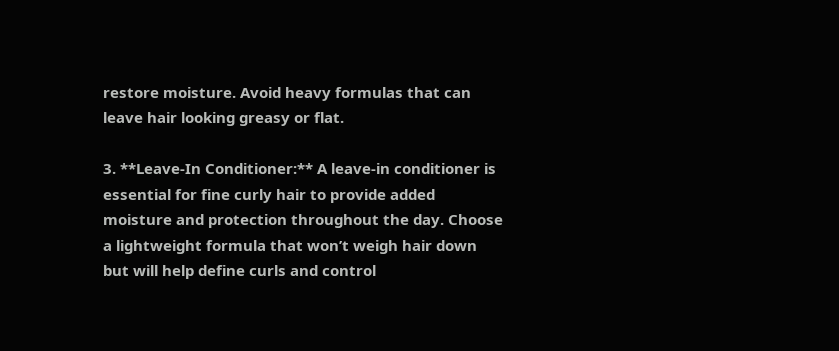restore moisture. Avoid heavy formulas that can leave hair looking greasy or flat.

3. **Leave-In Conditioner:** A leave-in conditioner is essential for fine curly hair to provide added moisture and protection throughout the day. Choose a lightweight formula that won’t weigh hair down but will help define curls and control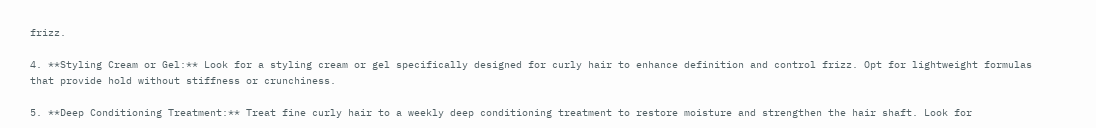frizz.

4. **Styling Cream or Gel:** Look for a styling cream or gel specifically designed for curly hair to enhance definition and control frizz. Opt for lightweight formulas that provide hold without stiffness or crunchiness.

5. **Deep Conditioning Treatment:** Treat fine curly hair to a weekly deep conditioning treatment to restore moisture and strengthen the hair shaft. Look for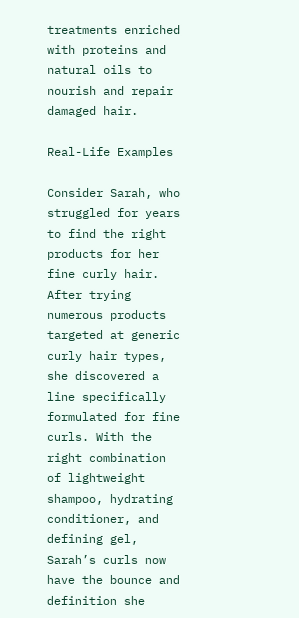treatments enriched with proteins and natural oils to nourish and repair damaged hair.

Real-Life Examples

Consider Sarah, who struggled for years to find the right products for her fine curly hair. After trying numerous products targeted at generic curly hair types, she discovered a line specifically formulated for fine curls. With the right combination of lightweight shampoo, hydrating conditioner, and defining gel, Sarah’s curls now have the bounce and definition she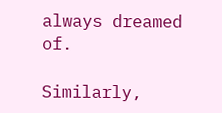always dreamed of.

Similarly,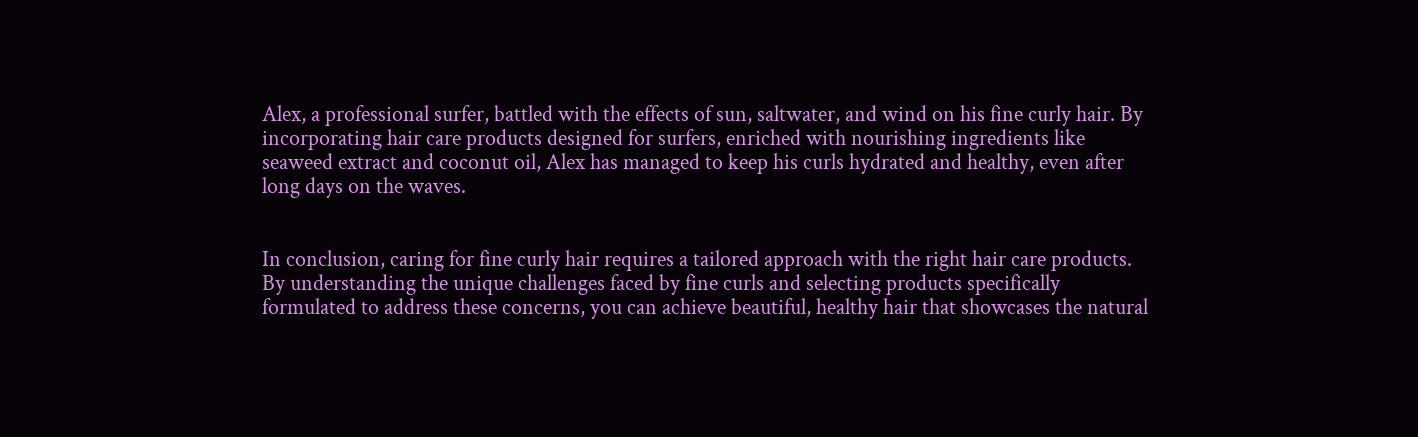Alex, a professional surfer, battled with the effects of sun, saltwater, and wind on his fine curly hair. By incorporating hair care products designed for surfers, enriched with nourishing ingredients like seaweed extract and coconut oil, Alex has managed to keep his curls hydrated and healthy, even after long days on the waves.


In conclusion, caring for fine curly hair requires a tailored approach with the right hair care products. By understanding the unique challenges faced by fine curls and selecting products specifically formulated to address these concerns, you can achieve beautiful, healthy hair that showcases the natural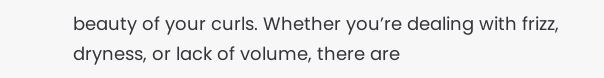beauty of your curls. Whether you’re dealing with frizz, dryness, or lack of volume, there are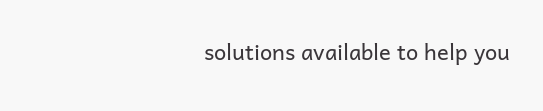solutions available to help you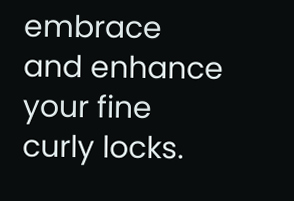embrace and enhance your fine curly locks.